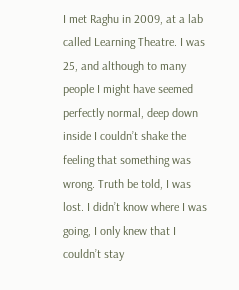I met Raghu in 2009, at a lab called Learning Theatre. I was 25, and although to many people I might have seemed perfectly normal, deep down inside I couldn’t shake the feeling that something was wrong. Truth be told, I was lost. I didn’t know where I was going, I only knew that I couldn’t stay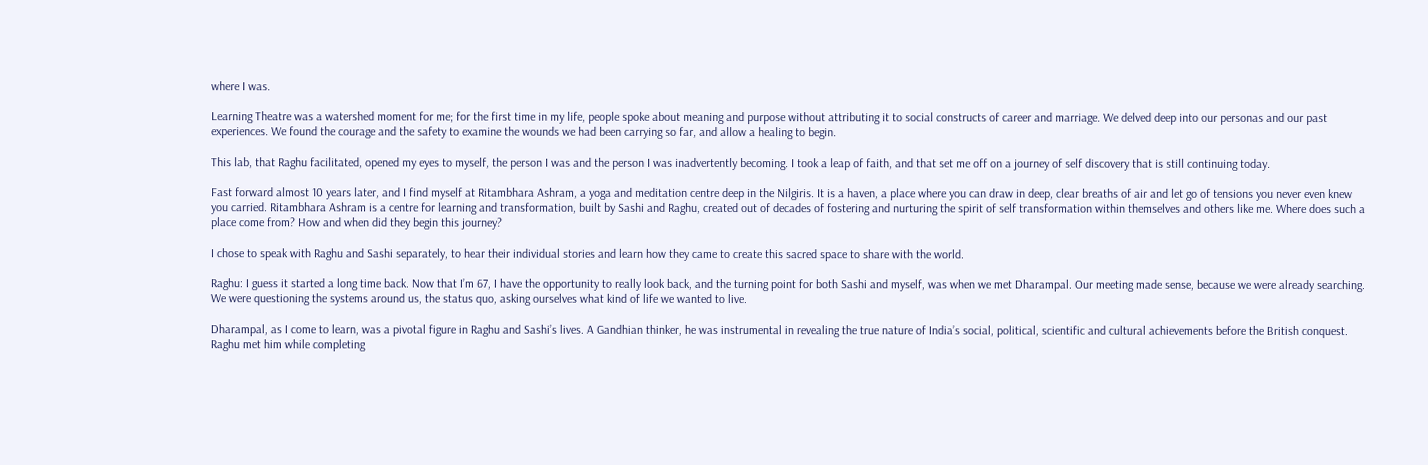where I was.

Learning Theatre was a watershed moment for me; for the first time in my life, people spoke about meaning and purpose without attributing it to social constructs of career and marriage. We delved deep into our personas and our past experiences. We found the courage and the safety to examine the wounds we had been carrying so far, and allow a healing to begin.

This lab, that Raghu facilitated, opened my eyes to myself, the person I was and the person I was inadvertently becoming. I took a leap of faith, and that set me off on a journey of self discovery that is still continuing today.

Fast forward almost 10 years later, and I find myself at Ritambhara Ashram, a yoga and meditation centre deep in the Nilgiris. It is a haven, a place where you can draw in deep, clear breaths of air and let go of tensions you never even knew you carried. Ritambhara Ashram is a centre for learning and transformation, built by Sashi and Raghu, created out of decades of fostering and nurturing the spirit of self transformation within themselves and others like me. Where does such a place come from? How and when did they begin this journey?

I chose to speak with Raghu and Sashi separately, to hear their individual stories and learn how they came to create this sacred space to share with the world.

Raghu: I guess it started a long time back. Now that I’m 67, I have the opportunity to really look back, and the turning point for both Sashi and myself, was when we met Dharampal. Our meeting made sense, because we were already searching. We were questioning the systems around us, the status quo, asking ourselves what kind of life we wanted to live.

Dharampal, as I come to learn, was a pivotal figure in Raghu and Sashi’s lives. A Gandhian thinker, he was instrumental in revealing the true nature of India’s social, political, scientific and cultural achievements before the British conquest. Raghu met him while completing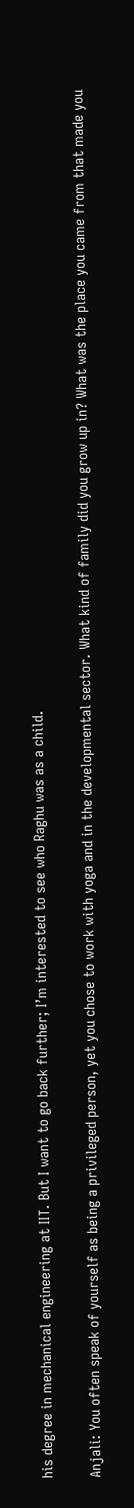his degree in mechanical engineering at IIT. But I want to go back further; I’m interested to see who Raghu was as a child.

Anjali: You often speak of yourself as being a privileged person, yet you chose to work with yoga and in the developmental sector. What kind of family did you grow up in? What was the place you came from that made you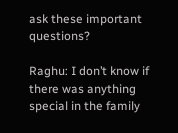ask these important questions?

Raghu: I don’t know if there was anything special in the family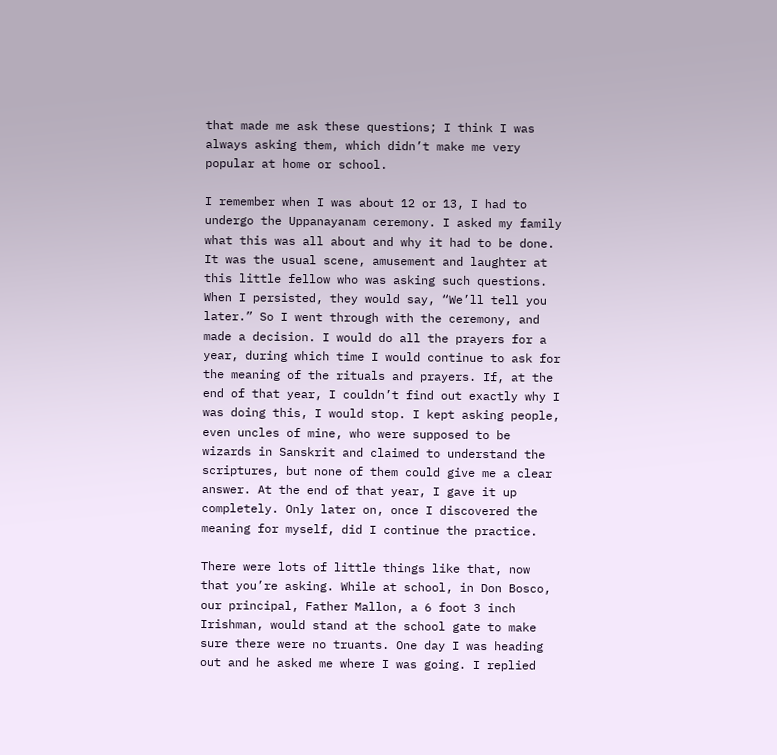that made me ask these questions; I think I was always asking them, which didn’t make me very popular at home or school.

I remember when I was about 12 or 13, I had to undergo the Uppanayanam ceremony. I asked my family what this was all about and why it had to be done. It was the usual scene, amusement and laughter at this little fellow who was asking such questions. When I persisted, they would say, “We’ll tell you later.” So I went through with the ceremony, and made a decision. I would do all the prayers for a year, during which time I would continue to ask for the meaning of the rituals and prayers. If, at the end of that year, I couldn’t find out exactly why I was doing this, I would stop. I kept asking people, even uncles of mine, who were supposed to be wizards in Sanskrit and claimed to understand the scriptures, but none of them could give me a clear answer. At the end of that year, I gave it up completely. Only later on, once I discovered the meaning for myself, did I continue the practice.

There were lots of little things like that, now that you’re asking. While at school, in Don Bosco, our principal, Father Mallon, a 6 foot 3 inch Irishman, would stand at the school gate to make sure there were no truants. One day I was heading out and he asked me where I was going. I replied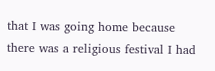that I was going home because there was a religious festival I had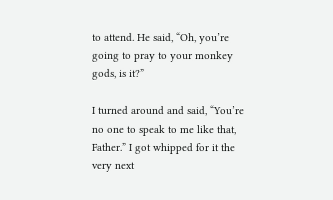to attend. He said, “Oh, you’re going to pray to your monkey gods, is it?”

I turned around and said, “You’re no one to speak to me like that, Father.” I got whipped for it the very next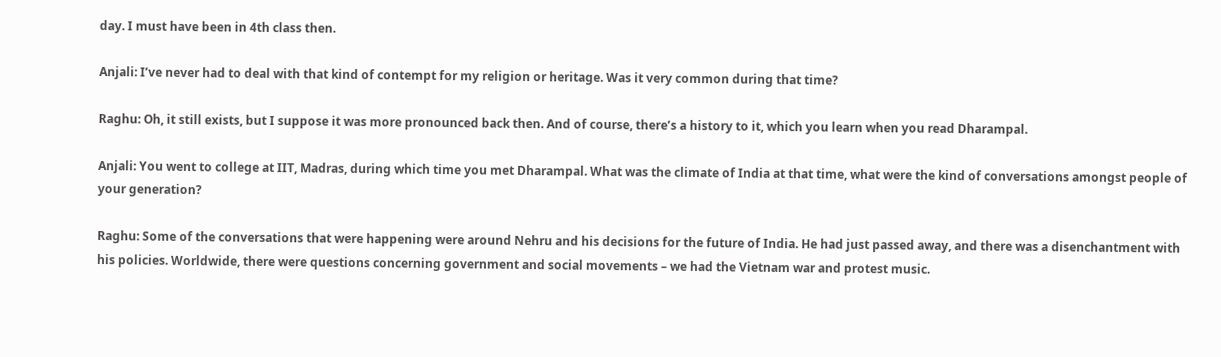day. I must have been in 4th class then.

Anjali: I’ve never had to deal with that kind of contempt for my religion or heritage. Was it very common during that time?

Raghu: Oh, it still exists, but I suppose it was more pronounced back then. And of course, there’s a history to it, which you learn when you read Dharampal.

Anjali: You went to college at IIT, Madras, during which time you met Dharampal. What was the climate of India at that time, what were the kind of conversations amongst people of your generation?

Raghu: Some of the conversations that were happening were around Nehru and his decisions for the future of India. He had just passed away, and there was a disenchantment with his policies. Worldwide, there were questions concerning government and social movements – we had the Vietnam war and protest music.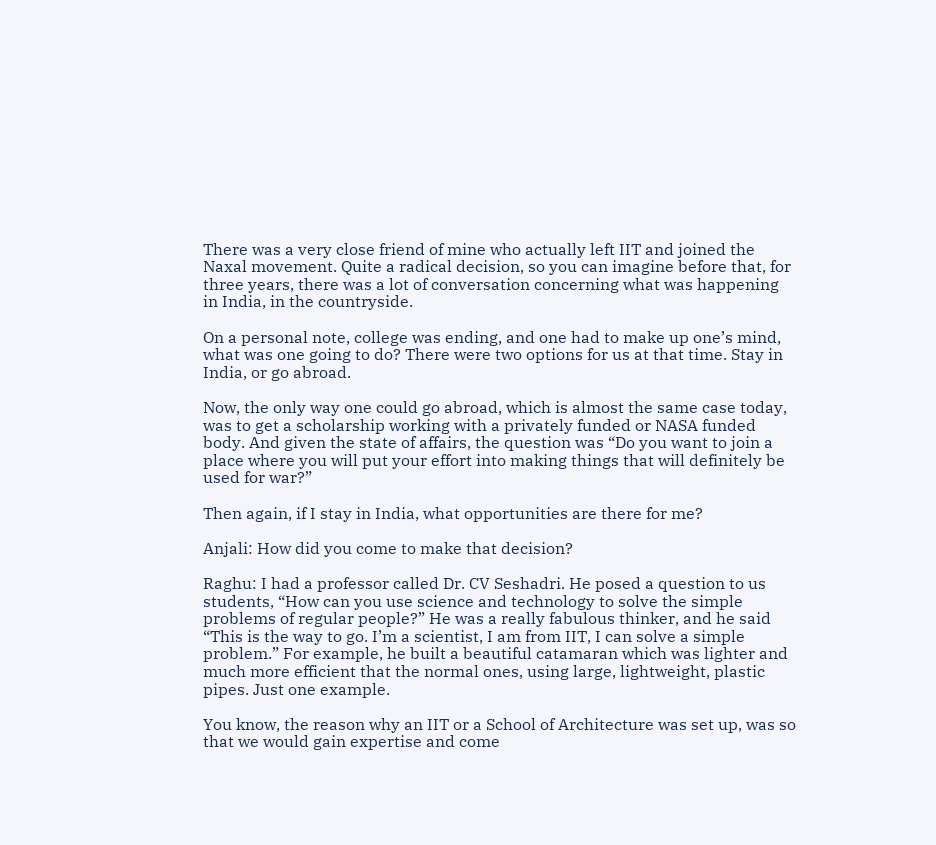There was a very close friend of mine who actually left IIT and joined the Naxal movement. Quite a radical decision, so you can imagine before that, for three years, there was a lot of conversation concerning what was happening in India, in the countryside.

On a personal note, college was ending, and one had to make up one’s mind, what was one going to do? There were two options for us at that time. Stay in India, or go abroad.

Now, the only way one could go abroad, which is almost the same case today, was to get a scholarship working with a privately funded or NASA funded body. And given the state of affairs, the question was “Do you want to join a place where you will put your effort into making things that will definitely be used for war?”

Then again, if I stay in India, what opportunities are there for me?

Anjali: How did you come to make that decision?

Raghu: I had a professor called Dr. CV Seshadri. He posed a question to us students, “How can you use science and technology to solve the simple problems of regular people?” He was a really fabulous thinker, and he said “This is the way to go. I’m a scientist, I am from IIT, I can solve a simple problem.” For example, he built a beautiful catamaran which was lighter and much more efficient that the normal ones, using large, lightweight, plastic pipes. Just one example.

You know, the reason why an IIT or a School of Architecture was set up, was so that we would gain expertise and come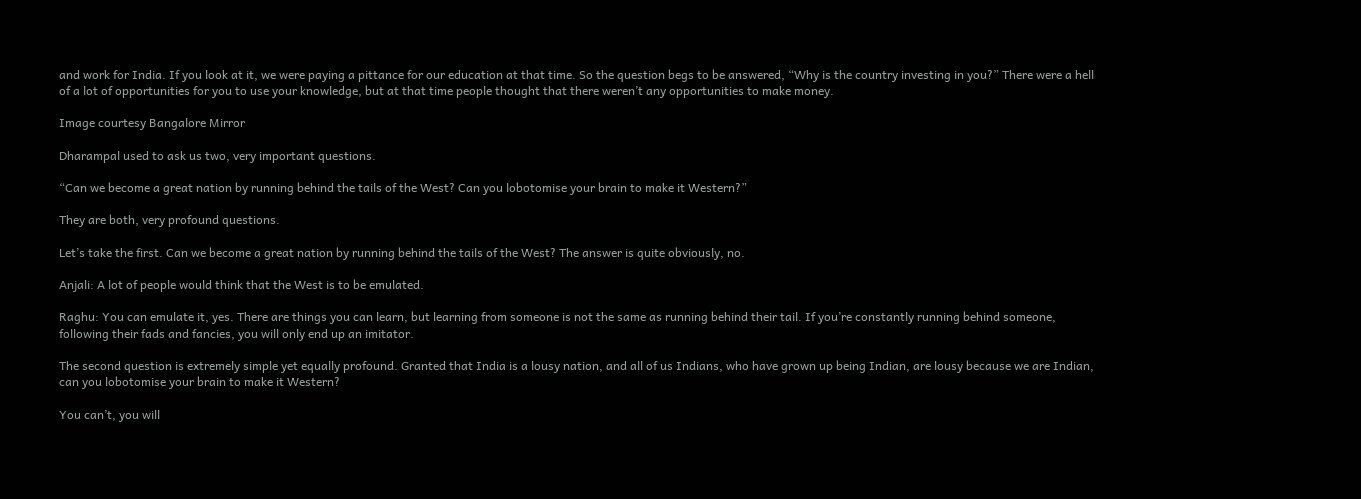and work for India. If you look at it, we were paying a pittance for our education at that time. So the question begs to be answered, “Why is the country investing in you?” There were a hell of a lot of opportunities for you to use your knowledge, but at that time people thought that there weren’t any opportunities to make money.

Image courtesy Bangalore Mirror

Dharampal used to ask us two, very important questions.

“Can we become a great nation by running behind the tails of the West? Can you lobotomise your brain to make it Western?”

They are both, very profound questions.

Let’s take the first. Can we become a great nation by running behind the tails of the West? The answer is quite obviously, no.

Anjali: A lot of people would think that the West is to be emulated.

Raghu: You can emulate it, yes. There are things you can learn, but learning from someone is not the same as running behind their tail. If you’re constantly running behind someone, following their fads and fancies, you will only end up an imitator.

The second question is extremely simple yet equally profound. Granted that India is a lousy nation, and all of us Indians, who have grown up being Indian, are lousy because we are Indian, can you lobotomise your brain to make it Western?

You can’t, you will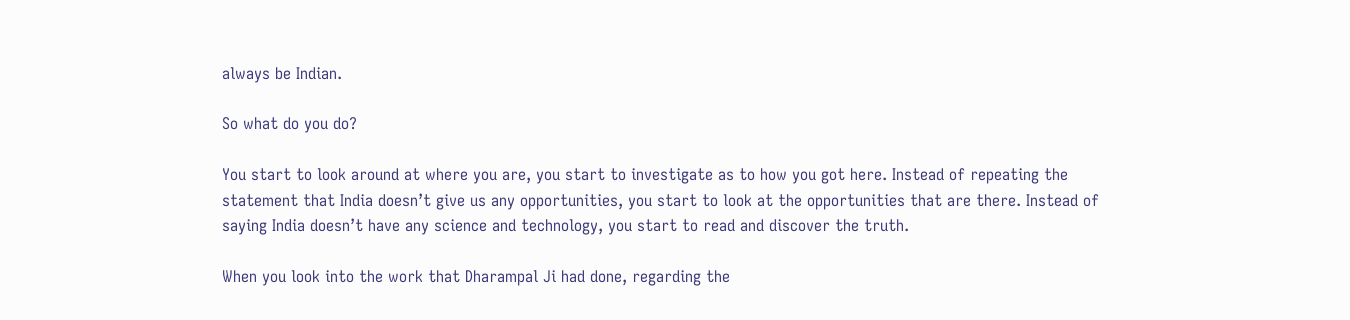always be Indian.

So what do you do?

You start to look around at where you are, you start to investigate as to how you got here. Instead of repeating the statement that India doesn’t give us any opportunities, you start to look at the opportunities that are there. Instead of saying India doesn’t have any science and technology, you start to read and discover the truth.

When you look into the work that Dharampal Ji had done, regarding the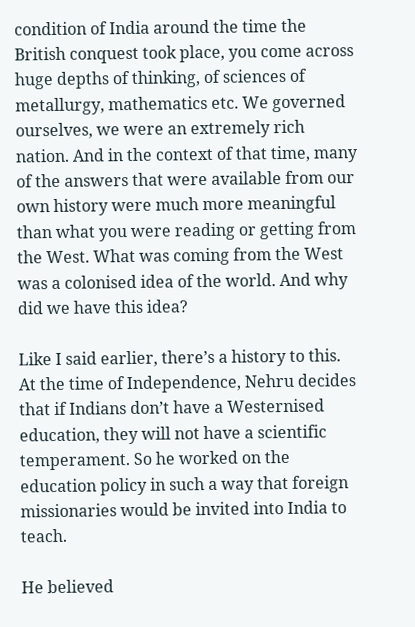condition of India around the time the British conquest took place, you come across huge depths of thinking, of sciences of metallurgy, mathematics etc. We governed ourselves, we were an extremely rich nation. And in the context of that time, many of the answers that were available from our own history were much more meaningful than what you were reading or getting from the West. What was coming from the West was a colonised idea of the world. And why did we have this idea?

Like I said earlier, there’s a history to this. At the time of Independence, Nehru decides that if Indians don’t have a Westernised education, they will not have a scientific temperament. So he worked on the education policy in such a way that foreign missionaries would be invited into India to teach.

He believed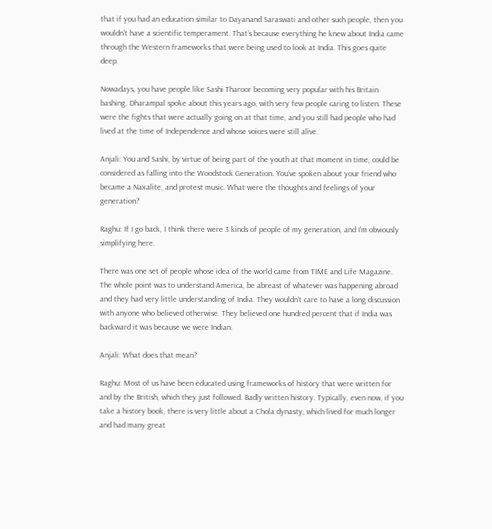that if you had an education similar to Dayanand Saraswati and other such people, then you wouldn’t have a scientific temperament. That’s because everything he knew about India came through the Western frameworks that were being used to look at India. This goes quite deep.

Nowadays, you have people like Sashi Tharoor becoming very popular with his Britain bashing. Dharampal spoke about this years ago, with very few people caring to listen. These were the fights that were actually going on at that time, and you still had people who had lived at the time of Independence and whose voices were still alive.

Anjali: You and Sashi, by virtue of being part of the youth at that moment in time, could be considered as falling into the Woodstock Generation. You’ve spoken about your friend who became a Naxalite, and protest music. What were the thoughts and feelings of your generation?

Raghu: If I go back, I think there were 3 kinds of people of my generation, and I’m obviously simplifying here.

There was one set of people whose idea of the world came from TIME and Life Magazine. The whole point was to understand America, be abreast of whatever was happening abroad and they had very little understanding of India. They wouldn’t care to have a long discussion with anyone who believed otherwise. They believed one hundred percent that if India was backward it was because we were Indian.

Anjali: What does that mean?

Raghu: Most of us have been educated using frameworks of history that were written for and by the British, which they just followed. Badly written history. Typically, even now, if you take a history book, there is very little about a Chola dynasty, which lived for much longer and had many great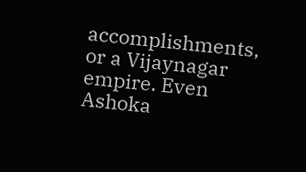accomplishments, or a Vijaynagar empire. Even Ashoka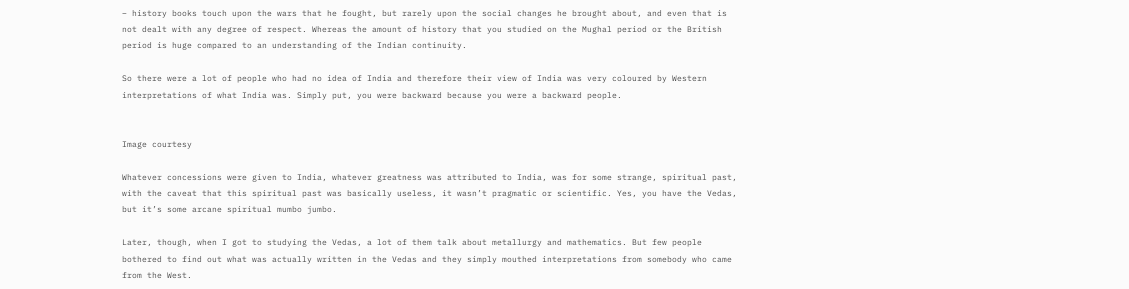– history books touch upon the wars that he fought, but rarely upon the social changes he brought about, and even that is not dealt with any degree of respect. Whereas the amount of history that you studied on the Mughal period or the British period is huge compared to an understanding of the Indian continuity.

So there were a lot of people who had no idea of India and therefore their view of India was very coloured by Western interpretations of what India was. Simply put, you were backward because you were a backward people.


Image courtesy

Whatever concessions were given to India, whatever greatness was attributed to India, was for some strange, spiritual past, with the caveat that this spiritual past was basically useless, it wasn’t pragmatic or scientific. Yes, you have the Vedas, but it’s some arcane spiritual mumbo jumbo.

Later, though, when I got to studying the Vedas, a lot of them talk about metallurgy and mathematics. But few people bothered to find out what was actually written in the Vedas and they simply mouthed interpretations from somebody who came from the West.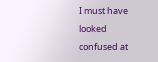I must have looked confused at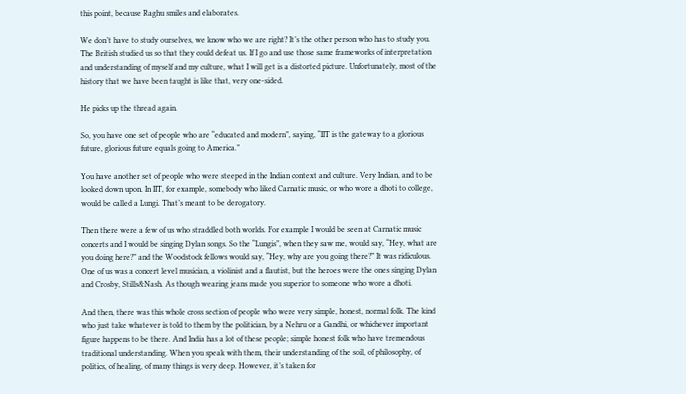this point, because Raghu smiles and elaborates.

We don’t have to study ourselves, we know who we are right? It’s the other person who has to study you. The British studied us so that they could defeat us. If I go and use those same frameworks of interpretation and understanding of myself and my culture, what I will get is a distorted picture. Unfortunately, most of the history that we have been taught is like that, very one-sided.

He picks up the thread again.

So, you have one set of people who are “educated and modern”, saying, “IIT is the gateway to a glorious future, glorious future equals going to America.”

You have another set of people who were steeped in the Indian context and culture. Very Indian, and to be looked down upon. In IIT, for example, somebody who liked Carnatic music, or who wore a dhoti to college, would be called a Lungi. That’s meant to be derogatory.

Then there were a few of us who straddled both worlds. For example I would be seen at Carnatic music concerts and I would be singing Dylan songs. So the “Lungis”, when they saw me, would say, “Hey, what are you doing here?” and the Woodstock fellows would say, “Hey, why are you going there?” It was ridiculous. One of us was a concert level musician, a violinist and a flautist, but the heroes were the ones singing Dylan and Crosby, Stills&Nash. As though wearing jeans made you superior to someone who wore a dhoti.

And then, there was this whole cross section of people who were very simple, honest, normal folk. The kind who just take whatever is told to them by the politician, by a Nehru or a Gandhi, or whichever important figure happens to be there. And India has a lot of these people; simple honest folk who have tremendous traditional understanding. When you speak with them, their understanding of the soil, of philosophy, of politics, of healing, of many things is very deep. However, it’s taken for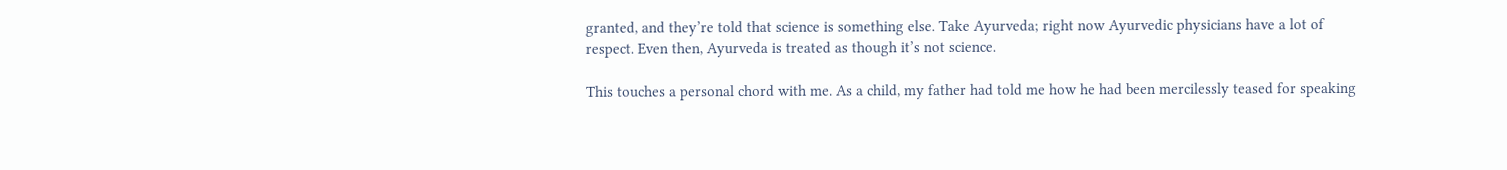granted, and they’re told that science is something else. Take Ayurveda; right now Ayurvedic physicians have a lot of respect. Even then, Ayurveda is treated as though it’s not science.

This touches a personal chord with me. As a child, my father had told me how he had been mercilessly teased for speaking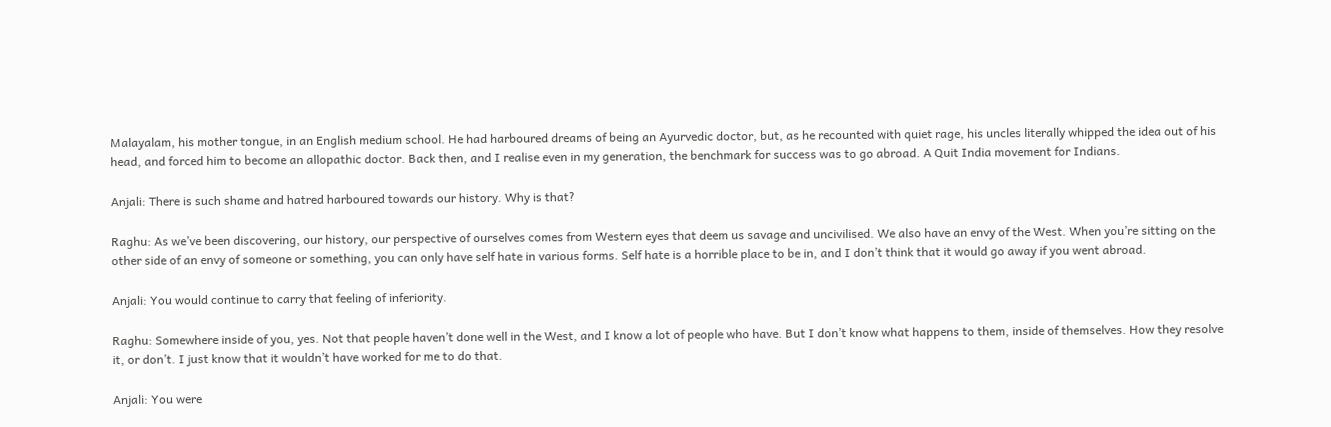Malayalam, his mother tongue, in an English medium school. He had harboured dreams of being an Ayurvedic doctor, but, as he recounted with quiet rage, his uncles literally whipped the idea out of his head, and forced him to become an allopathic doctor. Back then, and I realise even in my generation, the benchmark for success was to go abroad. A Quit India movement for Indians.

Anjali: There is such shame and hatred harboured towards our history. Why is that?

Raghu: As we’ve been discovering, our history, our perspective of ourselves comes from Western eyes that deem us savage and uncivilised. We also have an envy of the West. When you’re sitting on the other side of an envy of someone or something, you can only have self hate in various forms. Self hate is a horrible place to be in, and I don’t think that it would go away if you went abroad.

Anjali: You would continue to carry that feeling of inferiority.

Raghu: Somewhere inside of you, yes. Not that people haven’t done well in the West, and I know a lot of people who have. But I don’t know what happens to them, inside of themselves. How they resolve it, or don’t. I just know that it wouldn’t have worked for me to do that.

Anjali: You were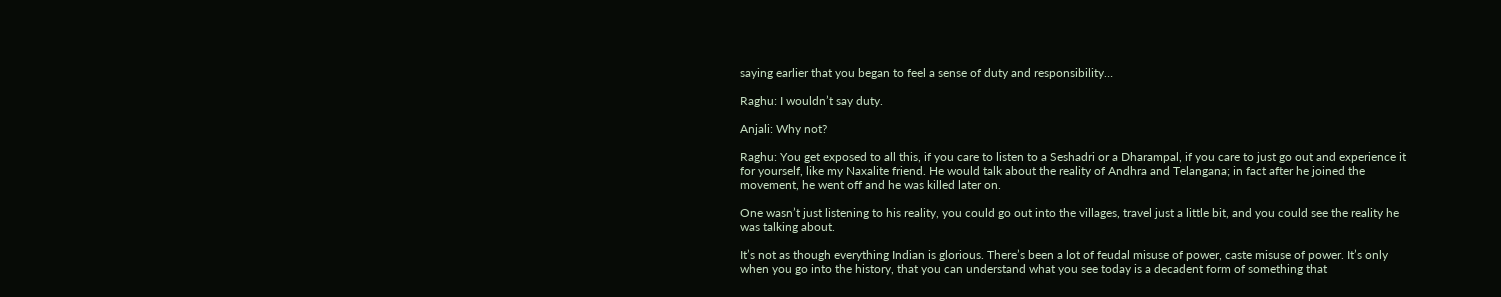saying earlier that you began to feel a sense of duty and responsibility…

Raghu: I wouldn’t say duty.

Anjali: Why not?

Raghu: You get exposed to all this, if you care to listen to a Seshadri or a Dharampal, if you care to just go out and experience it for yourself, like my Naxalite friend. He would talk about the reality of Andhra and Telangana; in fact after he joined the movement, he went off and he was killed later on.

One wasn’t just listening to his reality, you could go out into the villages, travel just a little bit, and you could see the reality he was talking about.

It’s not as though everything Indian is glorious. There’s been a lot of feudal misuse of power, caste misuse of power. It’s only when you go into the history, that you can understand what you see today is a decadent form of something that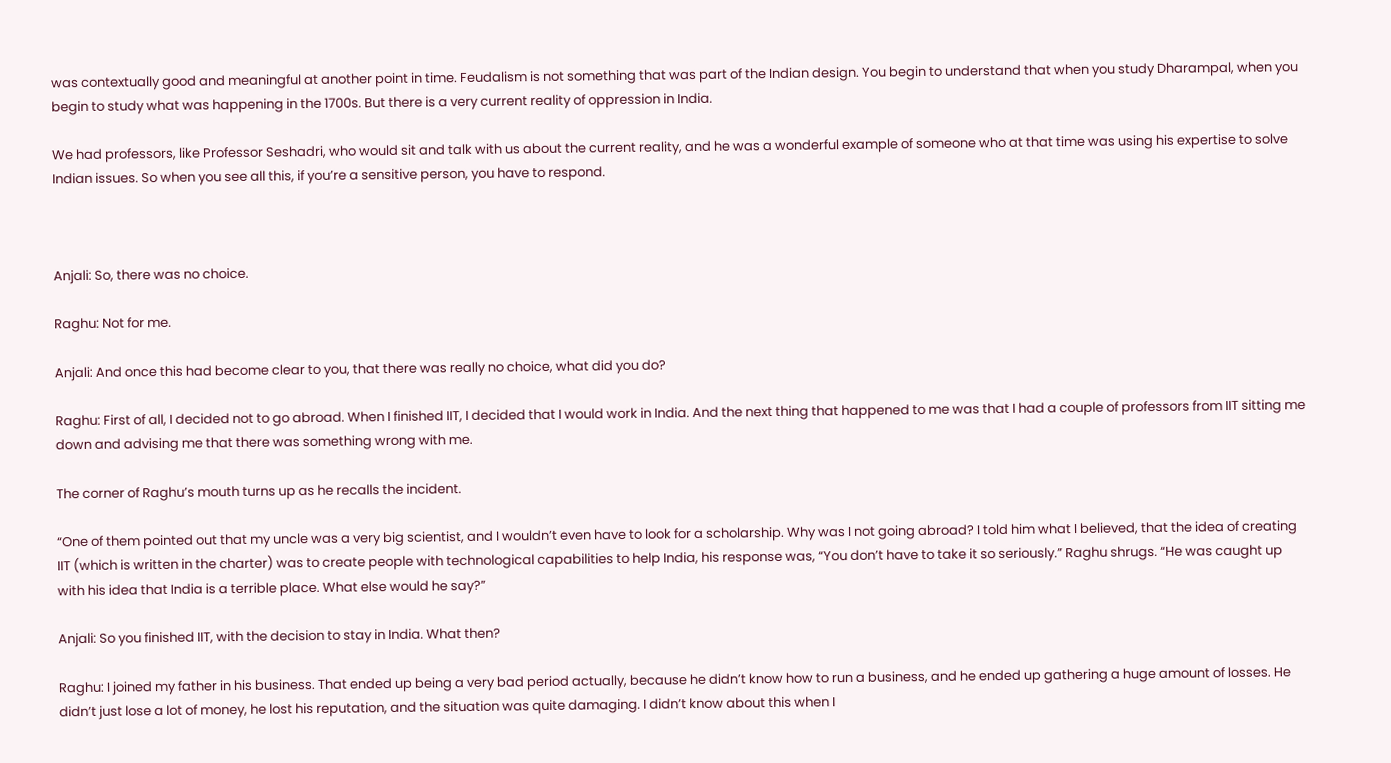was contextually good and meaningful at another point in time. Feudalism is not something that was part of the Indian design. You begin to understand that when you study Dharampal, when you begin to study what was happening in the 1700s. But there is a very current reality of oppression in India.

We had professors, like Professor Seshadri, who would sit and talk with us about the current reality, and he was a wonderful example of someone who at that time was using his expertise to solve Indian issues. So when you see all this, if you’re a sensitive person, you have to respond.



Anjali: So, there was no choice.

Raghu: Not for me.

Anjali: And once this had become clear to you, that there was really no choice, what did you do?

Raghu: First of all, I decided not to go abroad. When I finished IIT, I decided that I would work in India. And the next thing that happened to me was that I had a couple of professors from IIT sitting me down and advising me that there was something wrong with me.

The corner of Raghu’s mouth turns up as he recalls the incident.

“One of them pointed out that my uncle was a very big scientist, and I wouldn’t even have to look for a scholarship. Why was I not going abroad? I told him what I believed, that the idea of creating IIT (which is written in the charter) was to create people with technological capabilities to help India, his response was, “You don’t have to take it so seriously.” Raghu shrugs. “He was caught up with his idea that India is a terrible place. What else would he say?”

Anjali: So you finished IIT, with the decision to stay in India. What then?

Raghu: I joined my father in his business. That ended up being a very bad period actually, because he didn’t know how to run a business, and he ended up gathering a huge amount of losses. He didn’t just lose a lot of money, he lost his reputation, and the situation was quite damaging. I didn’t know about this when I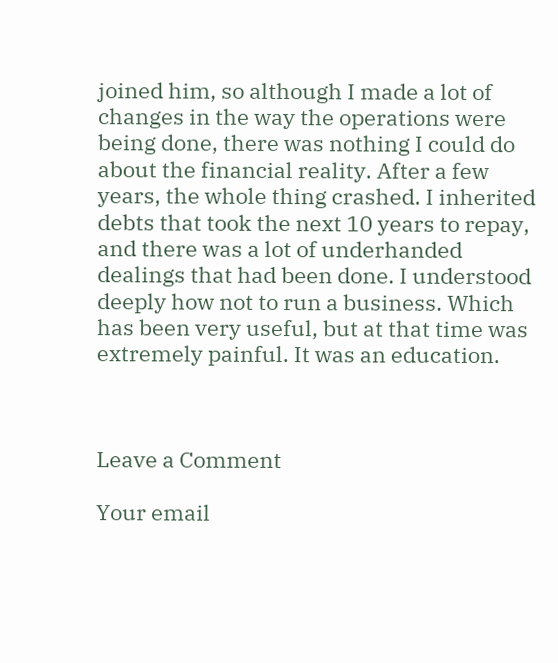joined him, so although I made a lot of changes in the way the operations were being done, there was nothing I could do about the financial reality. After a few years, the whole thing crashed. I inherited debts that took the next 10 years to repay, and there was a lot of underhanded dealings that had been done. I understood deeply how not to run a business. Which has been very useful, but at that time was extremely painful. It was an education.



Leave a Comment

Your email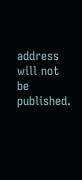address will not be published.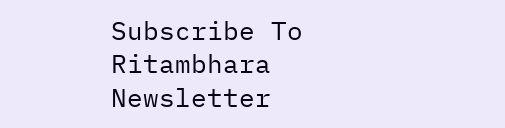Subscribe To
Ritambhara Newsletter